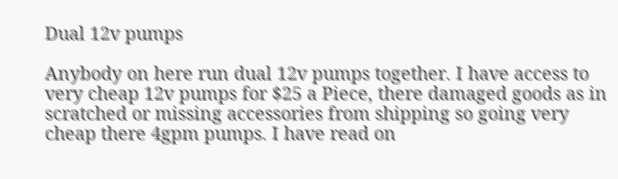Dual 12v pumps

Anybody on here run dual 12v pumps together. I have access to very cheap 12v pumps for $25 a Piece, there damaged goods as in scratched or missing accessories from shipping so going very cheap there 4gpm pumps. I have read on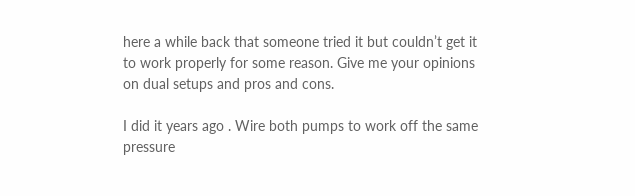here a while back that someone tried it but couldn’t get it to work properly for some reason. Give me your opinions on dual setups and pros and cons.

I did it years ago . Wire both pumps to work off the same pressure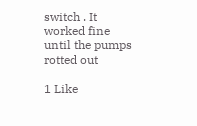switch . It worked fine until the pumps rotted out

1 Like